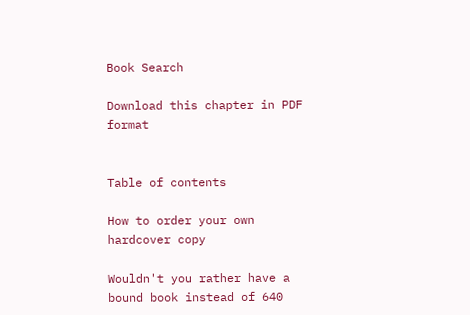Book Search

Download this chapter in PDF format


Table of contents

How to order your own hardcover copy

Wouldn't you rather have a bound book instead of 640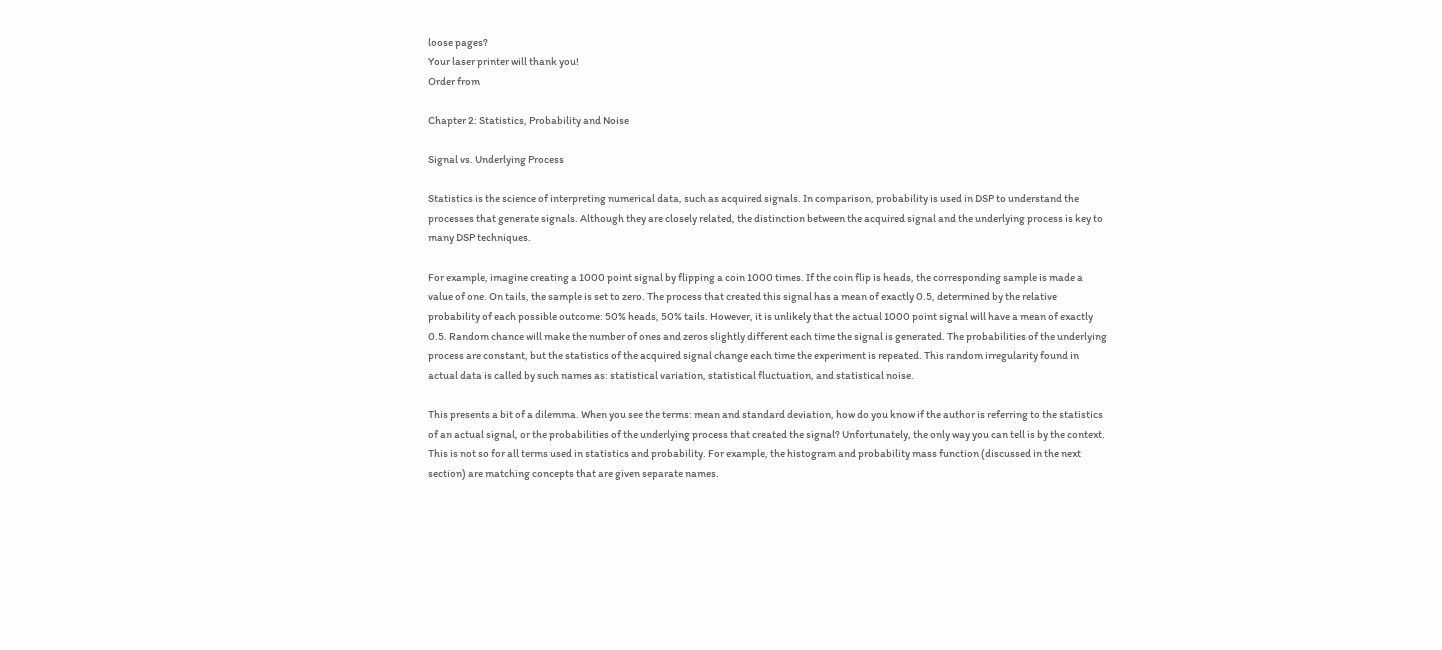loose pages?
Your laser printer will thank you!
Order from

Chapter 2: Statistics, Probability and Noise

Signal vs. Underlying Process

Statistics is the science of interpreting numerical data, such as acquired signals. In comparison, probability is used in DSP to understand the processes that generate signals. Although they are closely related, the distinction between the acquired signal and the underlying process is key to many DSP techniques.

For example, imagine creating a 1000 point signal by flipping a coin 1000 times. If the coin flip is heads, the corresponding sample is made a value of one. On tails, the sample is set to zero. The process that created this signal has a mean of exactly 0.5, determined by the relative probability of each possible outcome: 50% heads, 50% tails. However, it is unlikely that the actual 1000 point signal will have a mean of exactly 0.5. Random chance will make the number of ones and zeros slightly different each time the signal is generated. The probabilities of the underlying process are constant, but the statistics of the acquired signal change each time the experiment is repeated. This random irregularity found in actual data is called by such names as: statistical variation, statistical fluctuation, and statistical noise.

This presents a bit of a dilemma. When you see the terms: mean and standard deviation, how do you know if the author is referring to the statistics of an actual signal, or the probabilities of the underlying process that created the signal? Unfortunately, the only way you can tell is by the context. This is not so for all terms used in statistics and probability. For example, the histogram and probability mass function (discussed in the next section) are matching concepts that are given separate names.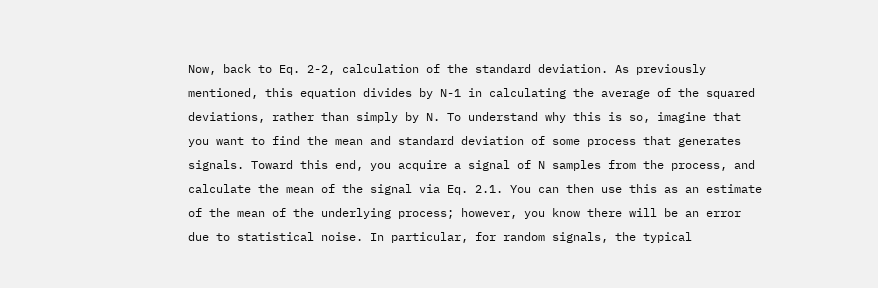Now, back to Eq. 2-2, calculation of the standard deviation. As previously mentioned, this equation divides by N-1 in calculating the average of the squared deviations, rather than simply by N. To understand why this is so, imagine that you want to find the mean and standard deviation of some process that generates signals. Toward this end, you acquire a signal of N samples from the process, and calculate the mean of the signal via Eq. 2.1. You can then use this as an estimate of the mean of the underlying process; however, you know there will be an error due to statistical noise. In particular, for random signals, the typical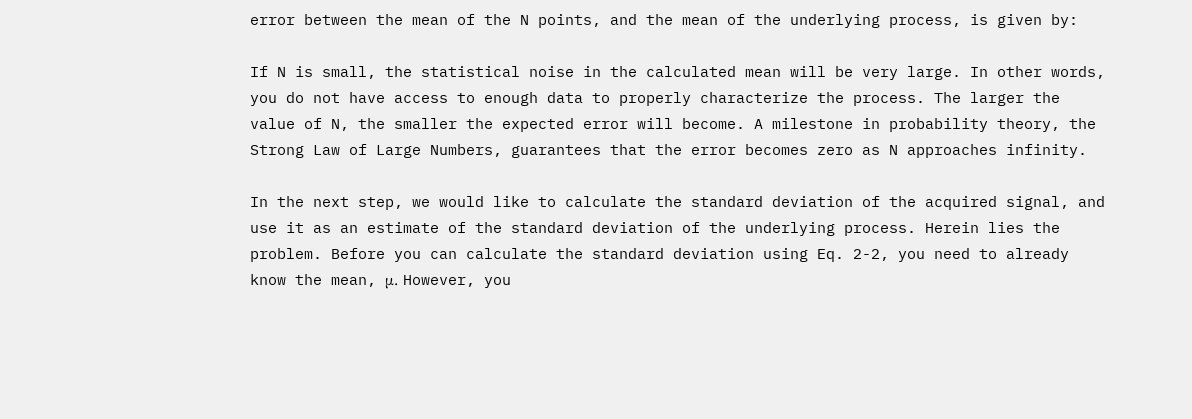error between the mean of the N points, and the mean of the underlying process, is given by:

If N is small, the statistical noise in the calculated mean will be very large. In other words, you do not have access to enough data to properly characterize the process. The larger the value of N, the smaller the expected error will become. A milestone in probability theory, the Strong Law of Large Numbers, guarantees that the error becomes zero as N approaches infinity.

In the next step, we would like to calculate the standard deviation of the acquired signal, and use it as an estimate of the standard deviation of the underlying process. Herein lies the problem. Before you can calculate the standard deviation using Eq. 2-2, you need to already know the mean, μ. However, you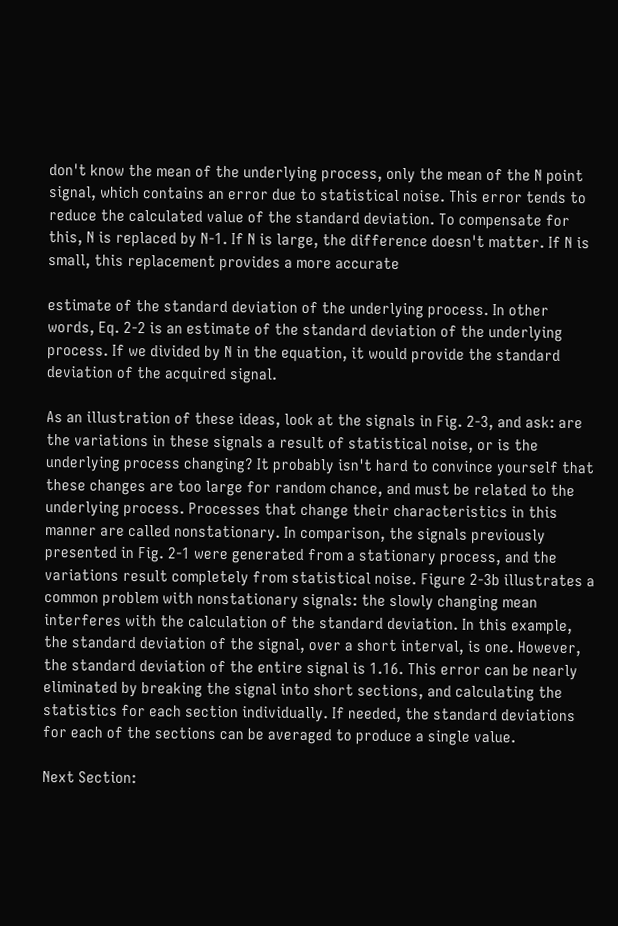don't know the mean of the underlying process, only the mean of the N point signal, which contains an error due to statistical noise. This error tends to reduce the calculated value of the standard deviation. To compensate for this, N is replaced by N-1. If N is large, the difference doesn't matter. If N is small, this replacement provides a more accurate

estimate of the standard deviation of the underlying process. In other words, Eq. 2-2 is an estimate of the standard deviation of the underlying process. If we divided by N in the equation, it would provide the standard deviation of the acquired signal.

As an illustration of these ideas, look at the signals in Fig. 2-3, and ask: are the variations in these signals a result of statistical noise, or is the underlying process changing? It probably isn't hard to convince yourself that these changes are too large for random chance, and must be related to the underlying process. Processes that change their characteristics in this manner are called nonstationary. In comparison, the signals previously presented in Fig. 2-1 were generated from a stationary process, and the variations result completely from statistical noise. Figure 2-3b illustrates a common problem with nonstationary signals: the slowly changing mean interferes with the calculation of the standard deviation. In this example, the standard deviation of the signal, over a short interval, is one. However, the standard deviation of the entire signal is 1.16. This error can be nearly eliminated by breaking the signal into short sections, and calculating the statistics for each section individually. If needed, the standard deviations for each of the sections can be averaged to produce a single value.

Next Section: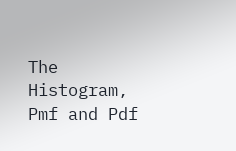The Histogram, Pmf and Pdf